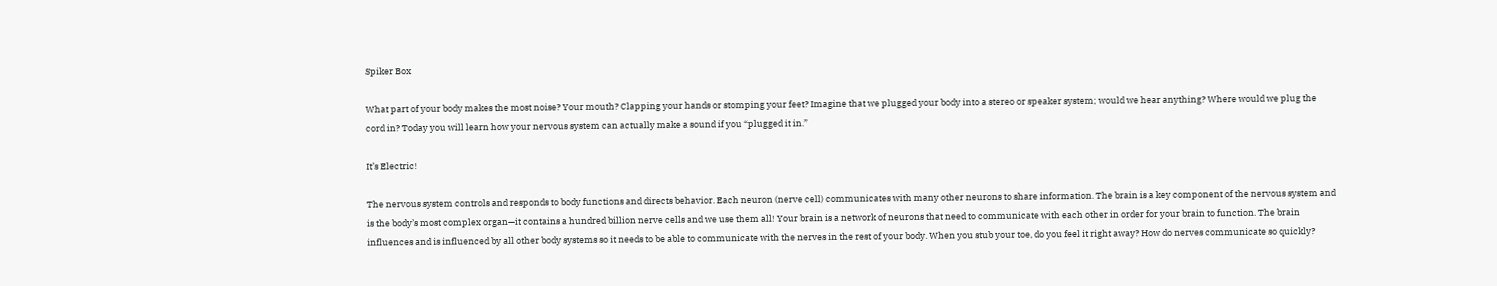Spiker Box

What part of your body makes the most noise? Your mouth? Clapping your hands or stomping your feet? Imagine that we plugged your body into a stereo or speaker system; would we hear anything? Where would we plug the cord in? Today you will learn how your nervous system can actually make a sound if you “plugged it in.”

It’s Electric!

The nervous system controls and responds to body functions and directs behavior. Each neuron (nerve cell) communicates with many other neurons to share information. The brain is a key component of the nervous system and is the body’s most complex organ—it contains a hundred billion nerve cells and we use them all! Your brain is a network of neurons that need to communicate with each other in order for your brain to function. The brain influences and is influenced by all other body systems so it needs to be able to communicate with the nerves in the rest of your body. When you stub your toe, do you feel it right away? How do nerves communicate so quickly?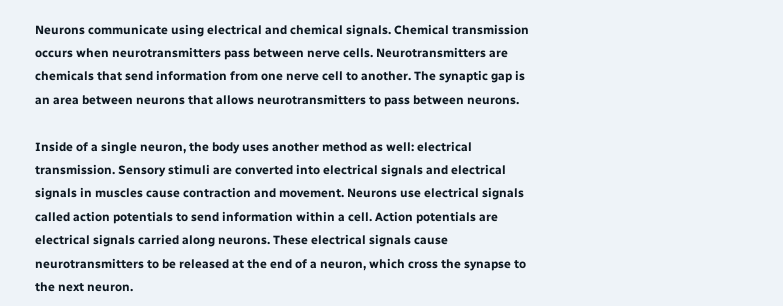Neurons communicate using electrical and chemical signals. Chemical transmission occurs when neurotransmitters pass between nerve cells. Neurotransmitters are chemicals that send information from one nerve cell to another. The synaptic gap is an area between neurons that allows neurotransmitters to pass between neurons.

Inside of a single neuron, the body uses another method as well: electrical transmission. Sensory stimuli are converted into electrical signals and electrical signals in muscles cause contraction and movement. Neurons use electrical signals called action potentials to send information within a cell. Action potentials are electrical signals carried along neurons. These electrical signals cause neurotransmitters to be released at the end of a neuron, which cross the synapse to the next neuron.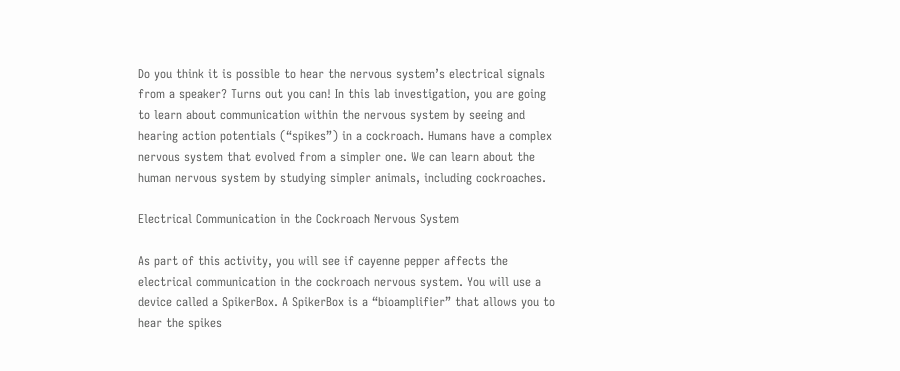Do you think it is possible to hear the nervous system’s electrical signals from a speaker? Turns out you can! In this lab investigation, you are going to learn about communication within the nervous system by seeing and hearing action potentials (“spikes”) in a cockroach. Humans have a complex nervous system that evolved from a simpler one. We can learn about the human nervous system by studying simpler animals, including cockroaches.

Electrical Communication in the Cockroach Nervous System

As part of this activity, you will see if cayenne pepper affects the electrical communication in the cockroach nervous system. You will use a device called a SpikerBox. A SpikerBox is a “bioamplifier” that allows you to hear the spikes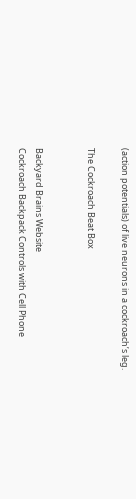(action potentials) of live neurons in a cockroach’s leg.

The Cockroach Beat Box


Backyard Brains Website
Cockroach Backpack Controls with Cell Phone